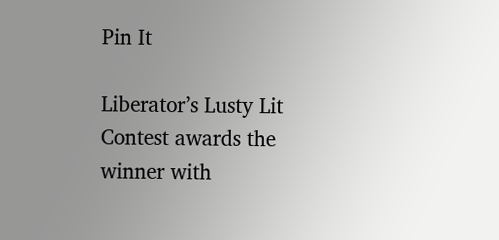Pin It

Liberator’s Lusty Lit Contest awards the winner with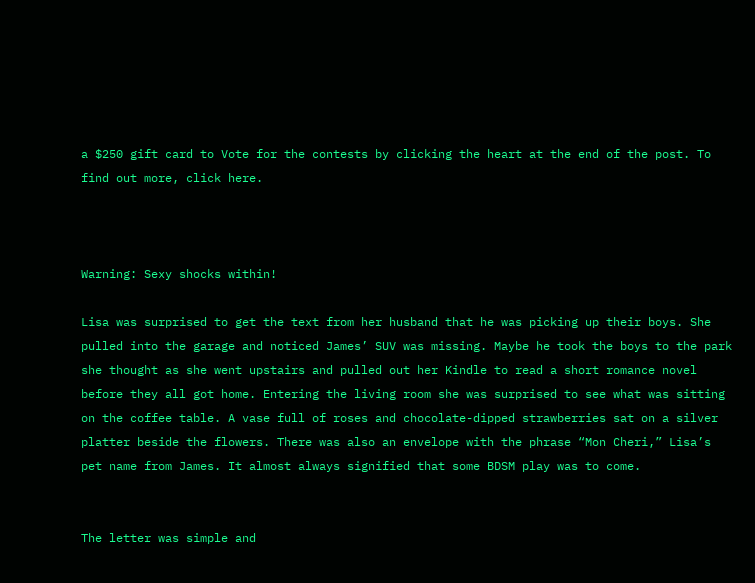a $250 gift card to Vote for the contests by clicking the heart at the end of the post. To find out more, click here.



Warning: Sexy shocks within!

Lisa was surprised to get the text from her husband that he was picking up their boys. She pulled into the garage and noticed James’ SUV was missing. Maybe he took the boys to the park she thought as she went upstairs and pulled out her Kindle to read a short romance novel before they all got home. Entering the living room she was surprised to see what was sitting on the coffee table. A vase full of roses and chocolate-dipped strawberries sat on a silver platter beside the flowers. There was also an envelope with the phrase “Mon Cheri,” Lisa’s pet name from James. It almost always signified that some BDSM play was to come.


The letter was simple and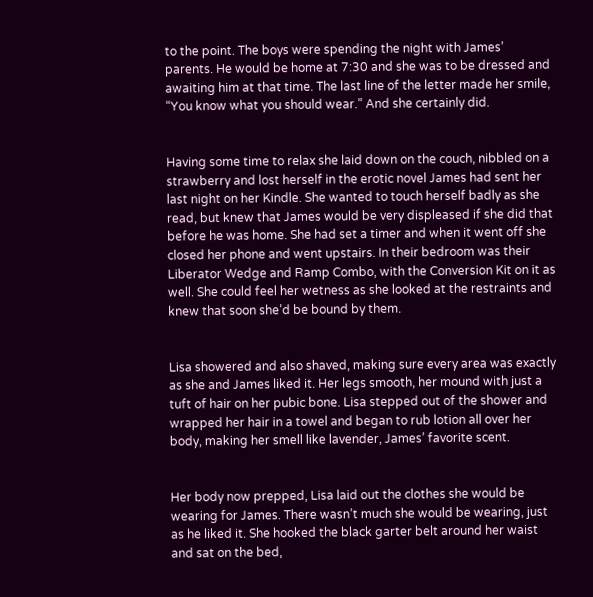to the point. The boys were spending the night with James’ parents. He would be home at 7:30 and she was to be dressed and awaiting him at that time. The last line of the letter made her smile, “You know what you should wear.” And she certainly did.


Having some time to relax she laid down on the couch, nibbled on a strawberry and lost herself in the erotic novel James had sent her last night on her Kindle. She wanted to touch herself badly as she read, but knew that James would be very displeased if she did that before he was home. She had set a timer and when it went off she closed her phone and went upstairs. In their bedroom was their Liberator Wedge and Ramp Combo, with the Conversion Kit on it as well. She could feel her wetness as she looked at the restraints and knew that soon she’d be bound by them.


Lisa showered and also shaved, making sure every area was exactly as she and James liked it. Her legs smooth, her mound with just a tuft of hair on her pubic bone. Lisa stepped out of the shower and wrapped her hair in a towel and began to rub lotion all over her body, making her smell like lavender, James’ favorite scent.


Her body now prepped, Lisa laid out the clothes she would be wearing for James. There wasn’t much she would be wearing, just as he liked it. She hooked the black garter belt around her waist and sat on the bed,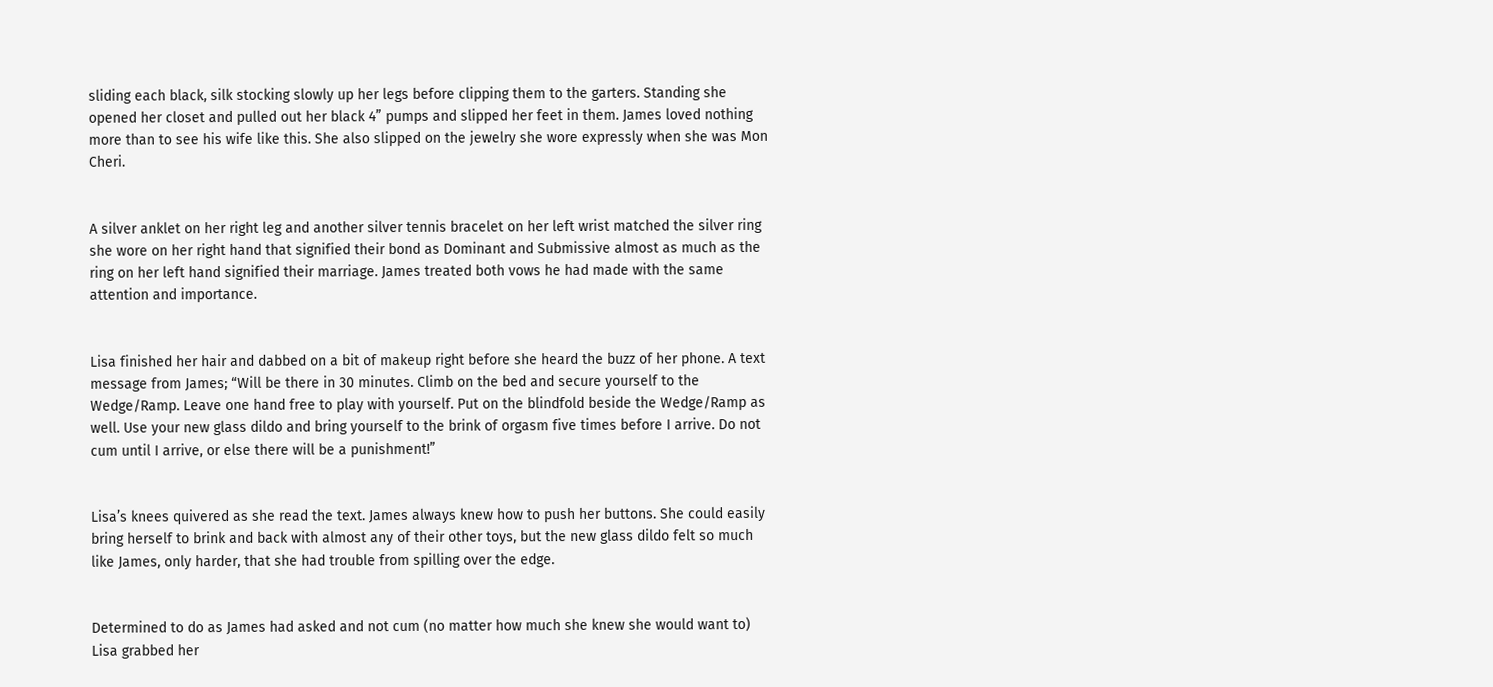sliding each black, silk stocking slowly up her legs before clipping them to the garters. Standing she opened her closet and pulled out her black 4” pumps and slipped her feet in them. James loved nothing more than to see his wife like this. She also slipped on the jewelry she wore expressly when she was Mon Cheri.


A silver anklet on her right leg and another silver tennis bracelet on her left wrist matched the silver ring she wore on her right hand that signified their bond as Dominant and Submissive almost as much as the ring on her left hand signified their marriage. James treated both vows he had made with the same attention and importance.


Lisa finished her hair and dabbed on a bit of makeup right before she heard the buzz of her phone. A text message from James; “Will be there in 30 minutes. Climb on the bed and secure yourself to the Wedge/Ramp. Leave one hand free to play with yourself. Put on the blindfold beside the Wedge/Ramp as well. Use your new glass dildo and bring yourself to the brink of orgasm five times before I arrive. Do not cum until I arrive, or else there will be a punishment!”


Lisa’s knees quivered as she read the text. James always knew how to push her buttons. She could easily bring herself to brink and back with almost any of their other toys, but the new glass dildo felt so much like James, only harder, that she had trouble from spilling over the edge.


Determined to do as James had asked and not cum (no matter how much she knew she would want to) Lisa grabbed her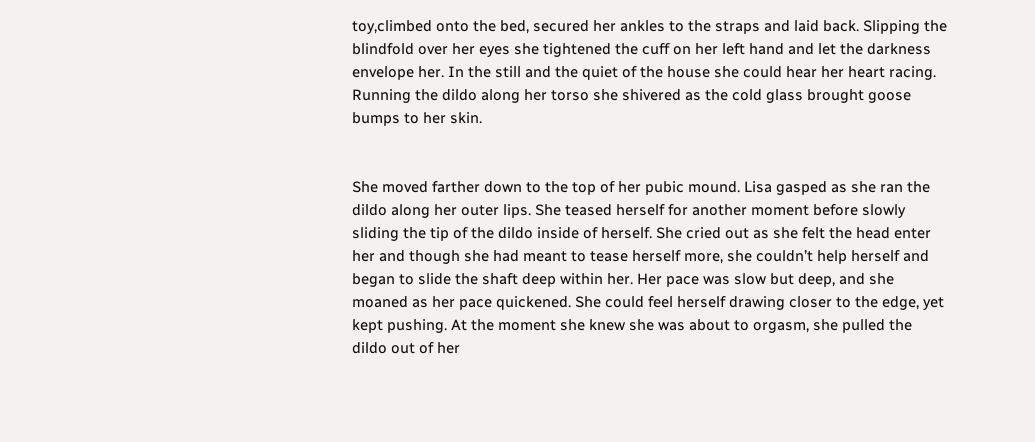toy,climbed onto the bed, secured her ankles to the straps and laid back. Slipping the blindfold over her eyes she tightened the cuff on her left hand and let the darkness envelope her. In the still and the quiet of the house she could hear her heart racing. Running the dildo along her torso she shivered as the cold glass brought goose bumps to her skin.


She moved farther down to the top of her pubic mound. Lisa gasped as she ran the dildo along her outer lips. She teased herself for another moment before slowly sliding the tip of the dildo inside of herself. She cried out as she felt the head enter her and though she had meant to tease herself more, she couldn’t help herself and began to slide the shaft deep within her. Her pace was slow but deep, and she moaned as her pace quickened. She could feel herself drawing closer to the edge, yet kept pushing. At the moment she knew she was about to orgasm, she pulled the dildo out of her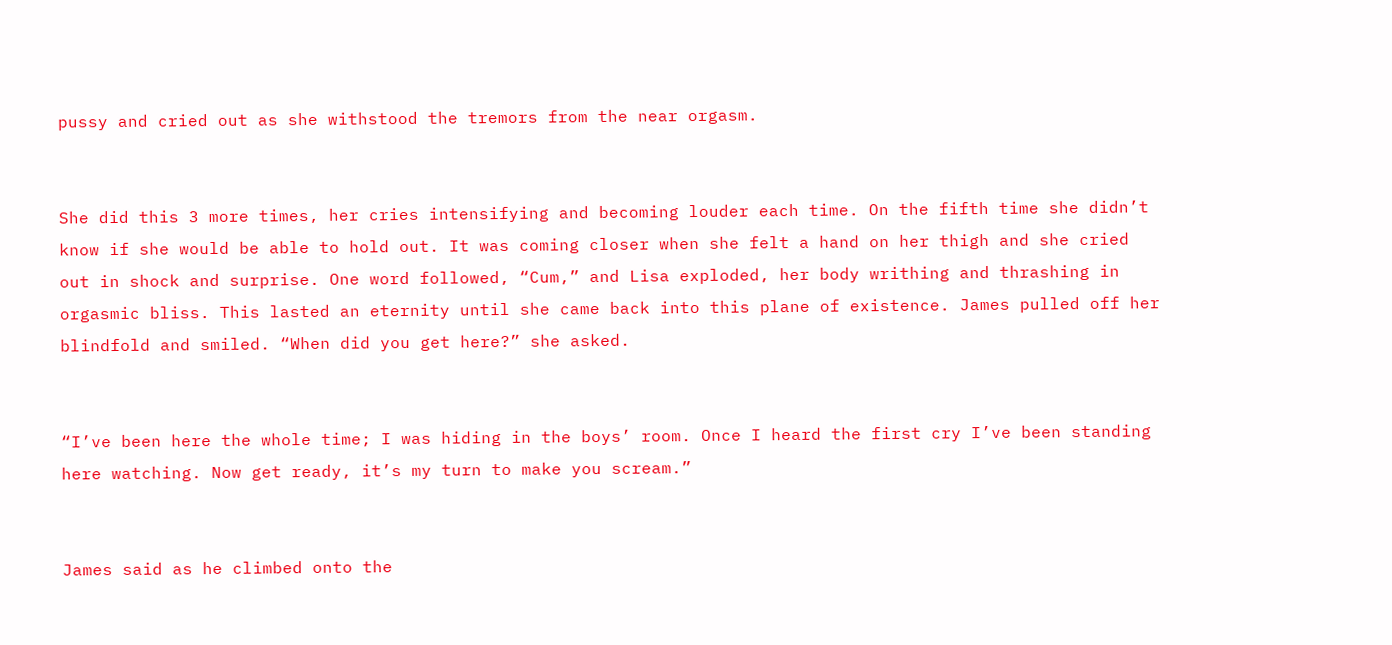pussy and cried out as she withstood the tremors from the near orgasm.


She did this 3 more times, her cries intensifying and becoming louder each time. On the fifth time she didn’t know if she would be able to hold out. It was coming closer when she felt a hand on her thigh and she cried out in shock and surprise. One word followed, “Cum,” and Lisa exploded, her body writhing and thrashing in orgasmic bliss. This lasted an eternity until she came back into this plane of existence. James pulled off her blindfold and smiled. “When did you get here?” she asked.


“I’ve been here the whole time; I was hiding in the boys’ room. Once I heard the first cry I’ve been standing here watching. Now get ready, it’s my turn to make you scream.”


James said as he climbed onto the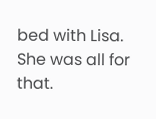bed with Lisa. She was all for that.